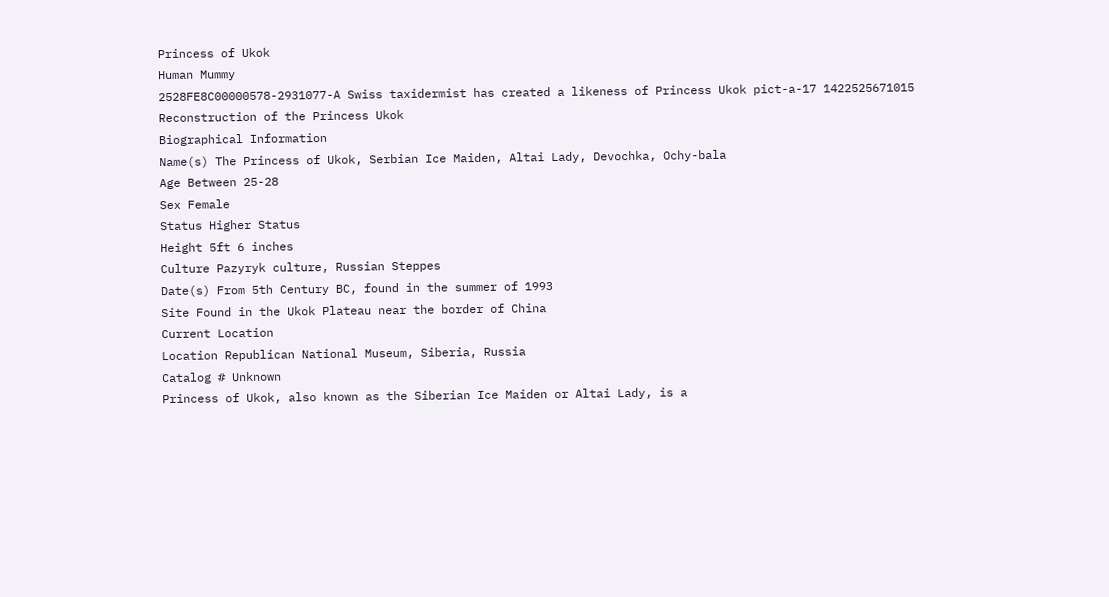Princess of Ukok
Human Mummy
2528FE8C00000578-2931077-A Swiss taxidermist has created a likeness of Princess Ukok pict-a-17 1422525671015
Reconstruction of the Princess Ukok
Biographical Information
Name(s) The Princess of Ukok, Serbian Ice Maiden, Altai Lady, Devochka, Ochy-bala
Age Between 25-28
Sex Female
Status Higher Status
Height 5ft 6 inches
Culture Pazyryk culture, Russian Steppes
Date(s) From 5th Century BC, found in the summer of 1993
Site Found in the Ukok Plateau near the border of China
Current Location
Location Republican National Museum, Siberia, Russia
Catalog # Unknown
Princess of Ukok, also known as the Siberian Ice Maiden or Altai Lady, is a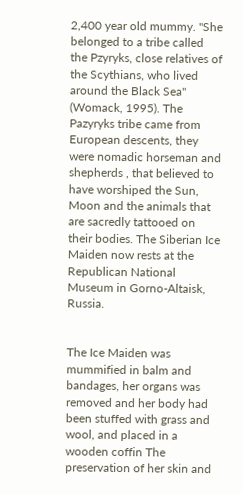2,400 year old mummy. "She belonged to a tribe called the Pzyryks, close relatives of the Scythians, who lived around the Black Sea" (Womack, 1995). The Pazyryks tribe came from European descents, they were nomadic horseman and shepherds , that believed to have worshiped the Sun, Moon and the animals that are sacredly tattooed on their bodies. The Siberian Ice Maiden now rests at the Republican National Museum in Gorno-Altaisk, Russia.


The Ice Maiden was mummified in balm and bandages, her organs was removed and her body had been stuffed with grass and wool, and placed in a wooden coffin The preservation of her skin and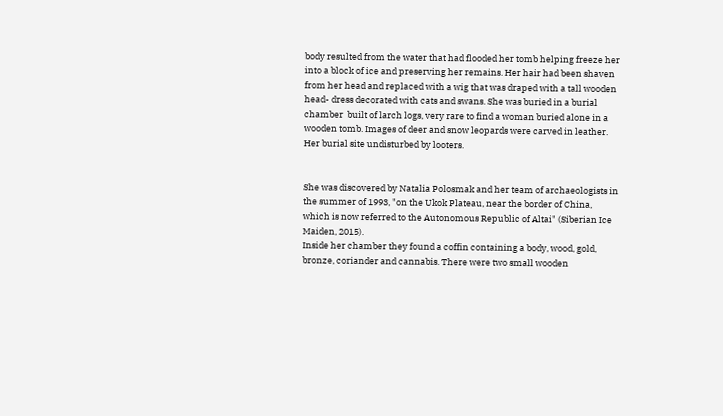body resulted from the water that had flooded her tomb helping freeze her into a block of ice and preserving her remains. Her hair had been shaven from her head and replaced with a wig that was draped with a tall wooden head- dress decorated with cats and swans. She was buried in a burial chamber  built of larch logs, very rare to find a woman buried alone in a wooden tomb. Images of deer and snow leopards were carved in leather. Her burial site undisturbed by looters.


She was discovered by Natalia Polosmak and her team of archaeologists in the summer of 1993, "on the Ukok Plateau, near the border of China, which is now referred to the Autonomous Republic of Altai" (Siberian Ice Maiden, 2015).
Inside her chamber they found a coffin containing a body, wood, gold, bronze, coriander and cannabis. There were two small wooden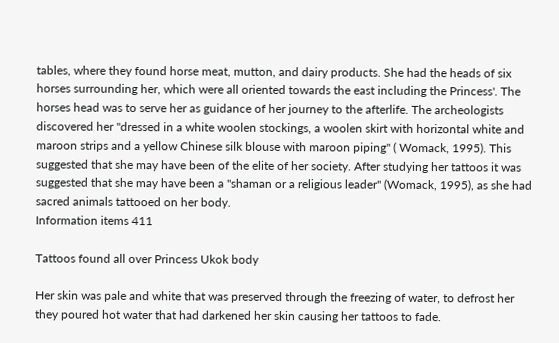tables, where they found horse meat, mutton, and dairy products. She had the heads of six horses surrounding her, which were all oriented towards the east including the Princess'. The horses head was to serve her as guidance of her journey to the afterlife. The archeologists discovered her "dressed in a white woolen stockings, a woolen skirt with horizontal white and maroon strips and a yellow Chinese silk blouse with maroon piping" ( Womack, 1995). This suggested that she may have been of the elite of her society. After studying her tattoos it was suggested that she may have been a "shaman or a religious leader" (Womack, 1995), as she had sacred animals tattooed on her body.
Information items 411

Tattoos found all over Princess Ukok body

Her skin was pale and white that was preserved through the freezing of water, to defrost her they poured hot water that had darkened her skin causing her tattoos to fade.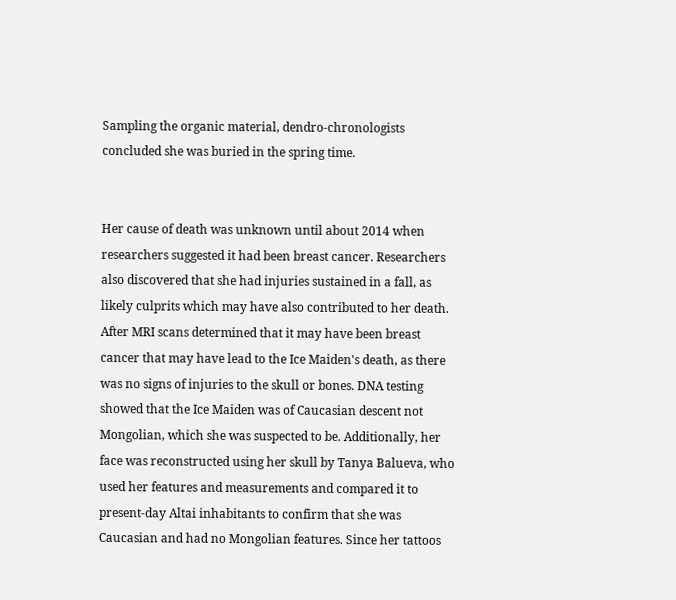Sampling the organic material, dendro-chronologists concluded she was buried in the spring time.


Her cause of death was unknown until about 2014 when researchers suggested it had been breast cancer. Researchers also discovered that she had injuries sustained in a fall, as likely culprits which may have also contributed to her death. After MRI scans determined that it may have been breast cancer that may have lead to the Ice Maiden's death, as there was no signs of injuries to the skull or bones. DNA testing showed that the Ice Maiden was of Caucasian descent not Mongolian, which she was suspected to be. Additionally, her face was reconstructed using her skull by Tanya Balueva, who used her features and measurements and compared it to present-day Altai inhabitants to confirm that she was Caucasian and had no Mongolian features. Since her tattoos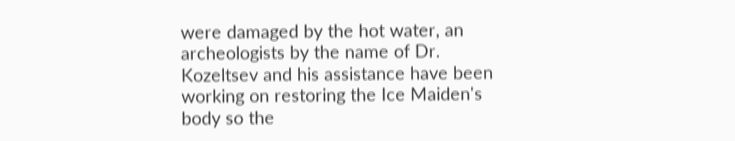were damaged by the hot water, an archeologists by the name of Dr. Kozeltsev and his assistance have been working on restoring the Ice Maiden's body so the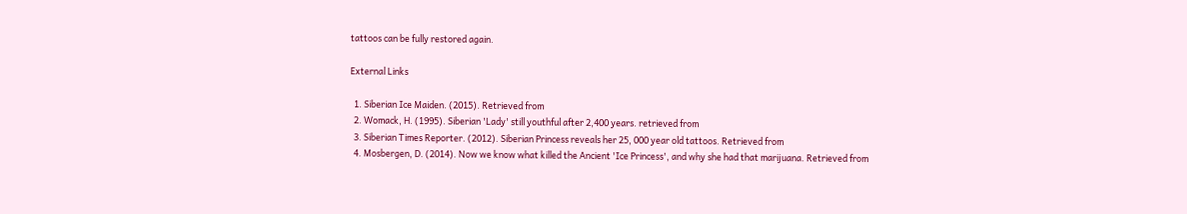tattoos can be fully restored again.

External Links

  1. Siberian Ice Maiden. (2015). Retrieved from
  2. Womack, H. (1995). Siberian 'Lady' still youthful after 2,400 years. retrieved from
  3. Siberian Times Reporter. (2012). Siberian Princess reveals her 25, 000 year old tattoos. Retrieved from
  4. Mosbergen, D. (2014). Now we know what killed the Ancient 'Ice Princess', and why she had that marijuana. Retrieved from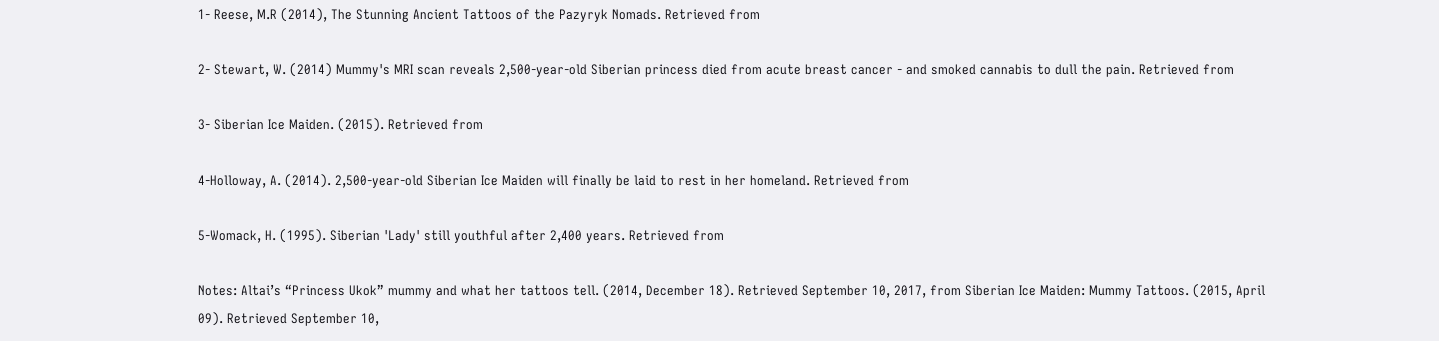1- Reese, M.R (2014), The Stunning Ancient Tattoos of the Pazyryk Nomads. Retrieved from

2- Stewart, W. (2014) Mummy's MRI scan reveals 2,500-year-old Siberian princess died from acute breast cancer - and smoked cannabis to dull the pain. Retrieved from

3- Siberian Ice Maiden. (2015). Retrieved from

4-Holloway, A. (2014). 2,500-year-old Siberian Ice Maiden will finally be laid to rest in her homeland. Retrieved from

5-Womack, H. (1995). Siberian 'Lady' still youthful after 2,400 years. Retrieved from

Notes: Altai’s “Princess Ukok” mummy and what her tattoos tell. (2014, December 18). Retrieved September 10, 2017, from Siberian Ice Maiden: Mummy Tattoos. (2015, April 09). Retrieved September 10,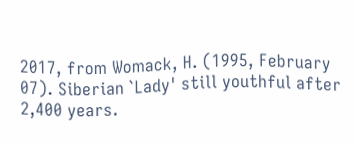2017, from Womack, H. (1995, February 07). Siberian `Lady' still youthful after 2,400 years.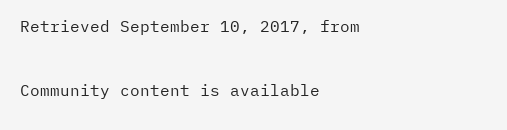Retrieved September 10, 2017, from

Community content is available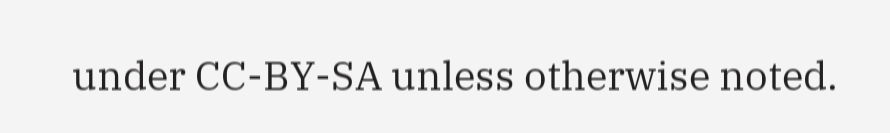under CC-BY-SA unless otherwise noted.